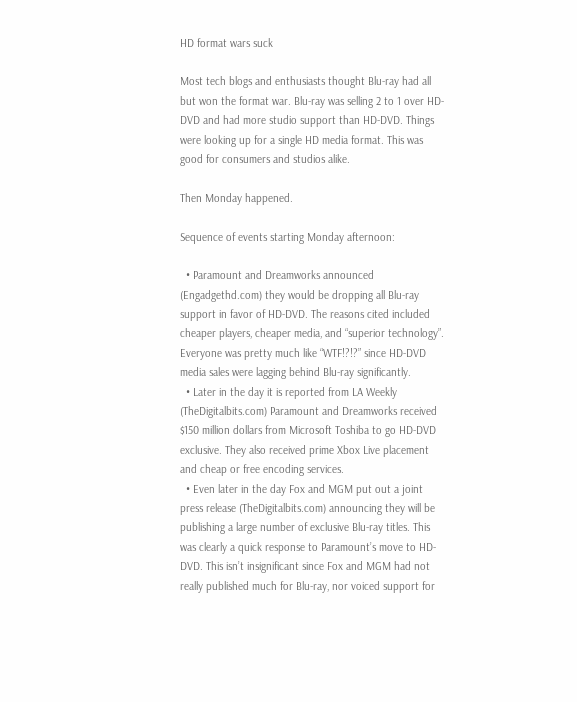HD format wars suck

Most tech blogs and enthusiasts thought Blu-ray had all but won the format war. Blu-ray was selling 2 to 1 over HD-DVD and had more studio support than HD-DVD. Things were looking up for a single HD media format. This was good for consumers and studios alike.

Then Monday happened.

Sequence of events starting Monday afternoon:

  • Paramount and Dreamworks announced (Engadgethd.com) they would be dropping all Blu-ray support in favor of HD-DVD. The reasons cited included cheaper players, cheaper media, and “superior technology”. Everyone was pretty much like “WTF!?!?” since HD-DVD media sales were lagging behind Blu-ray significantly.
  • Later in the day it is reported from LA Weekly (TheDigitalbits.com) Paramount and Dreamworks received $150 million dollars from Microsoft Toshiba to go HD-DVD exclusive. They also received prime Xbox Live placement and cheap or free encoding services.
  • Even later in the day Fox and MGM put out a joint press release (TheDigitalbits.com) announcing they will be publishing a large number of exclusive Blu-ray titles. This was clearly a quick response to Paramount’s move to HD-DVD. This isn’t insignificant since Fox and MGM had not really published much for Blu-ray, nor voiced support for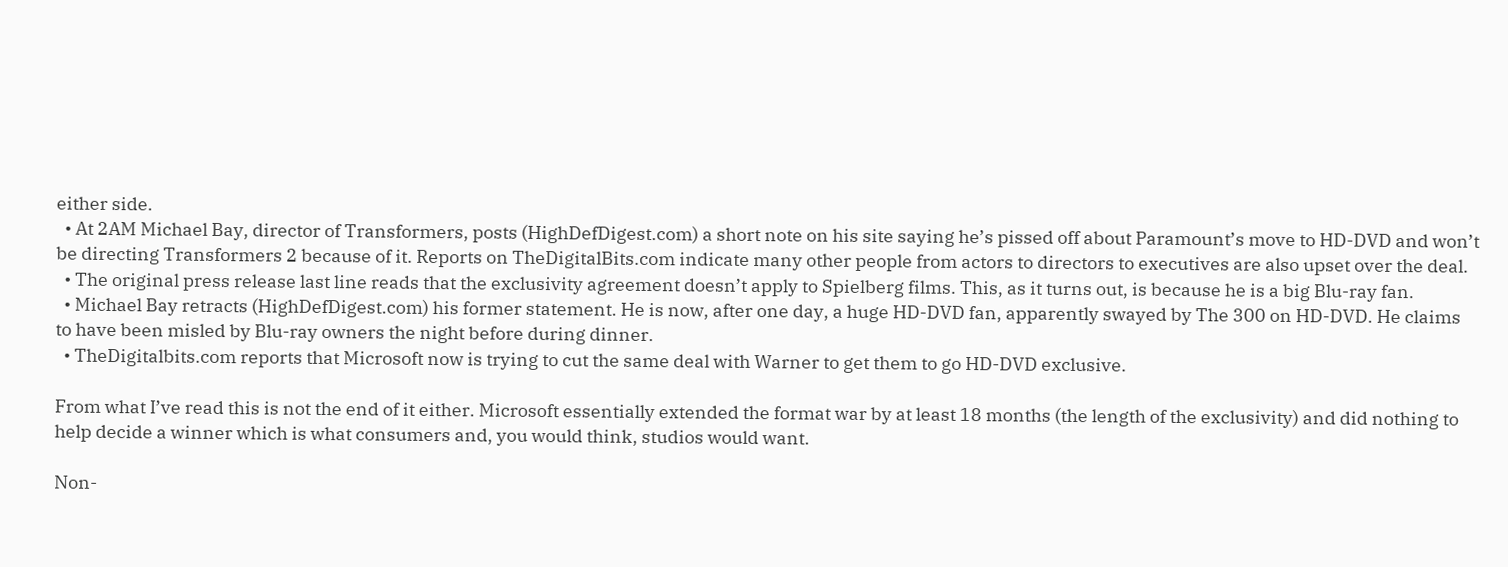either side.
  • At 2AM Michael Bay, director of Transformers, posts (HighDefDigest.com) a short note on his site saying he’s pissed off about Paramount’s move to HD-DVD and won’t be directing Transformers 2 because of it. Reports on TheDigitalBits.com indicate many other people from actors to directors to executives are also upset over the deal.
  • The original press release last line reads that the exclusivity agreement doesn’t apply to Spielberg films. This, as it turns out, is because he is a big Blu-ray fan.
  • Michael Bay retracts (HighDefDigest.com) his former statement. He is now, after one day, a huge HD-DVD fan, apparently swayed by The 300 on HD-DVD. He claims to have been misled by Blu-ray owners the night before during dinner.
  • TheDigitalbits.com reports that Microsoft now is trying to cut the same deal with Warner to get them to go HD-DVD exclusive.

From what I’ve read this is not the end of it either. Microsoft essentially extended the format war by at least 18 months (the length of the exclusivity) and did nothing to help decide a winner which is what consumers and, you would think, studios would want.

Non-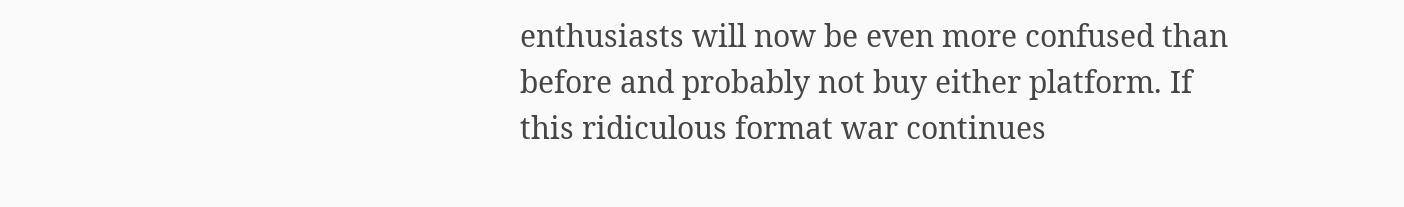enthusiasts will now be even more confused than before and probably not buy either platform. If this ridiculous format war continues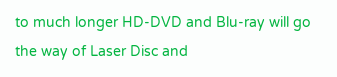to much longer HD-DVD and Blu-ray will go the way of Laser Disc and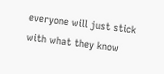everyone will just stick with what they know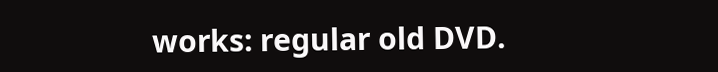works: regular old DVD.